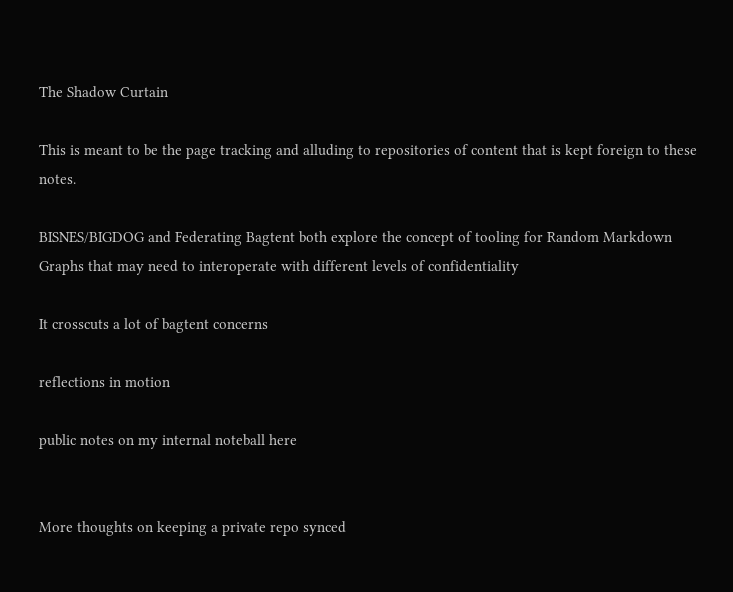The Shadow Curtain

This is meant to be the page tracking and alluding to repositories of content that is kept foreign to these notes.

BISNES/BIGDOG and Federating Bagtent both explore the concept of tooling for Random Markdown Graphs that may need to interoperate with different levels of confidentiality

It crosscuts a lot of bagtent concerns

reflections in motion

public notes on my internal noteball here


More thoughts on keeping a private repo synced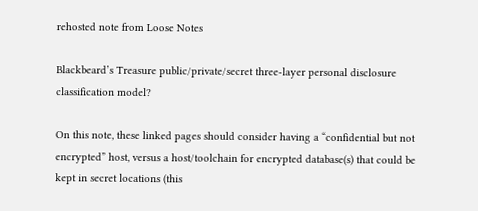rehosted note from Loose Notes

Blackbeard’s Treasure public/private/secret three-layer personal disclosure classification model?

On this note, these linked pages should consider having a “confidential but not encrypted” host, versus a host/toolchain for encrypted database(s) that could be kept in secret locations (this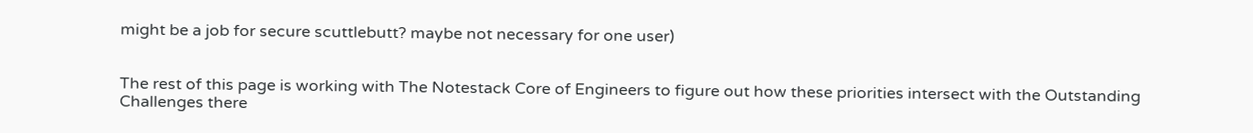might be a job for secure scuttlebutt? maybe not necessary for one user)


The rest of this page is working with The Notestack Core of Engineers to figure out how these priorities intersect with the Outstanding Challenges there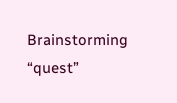Brainstorming “quest”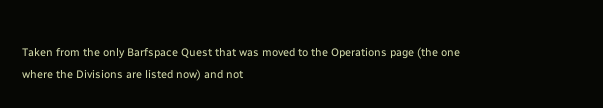Taken from the only Barfspace Quest that was moved to the Operations page (the one where the Divisions are listed now) and not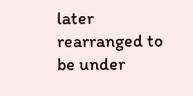later rearranged to be under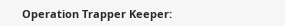Operation Trapper Keeper: